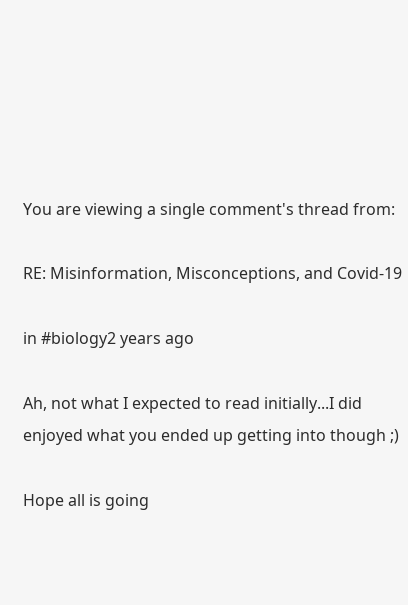You are viewing a single comment's thread from:

RE: Misinformation, Misconceptions, and Covid-19

in #biology2 years ago

Ah, not what I expected to read initially...I did enjoyed what you ended up getting into though ;)

Hope all is going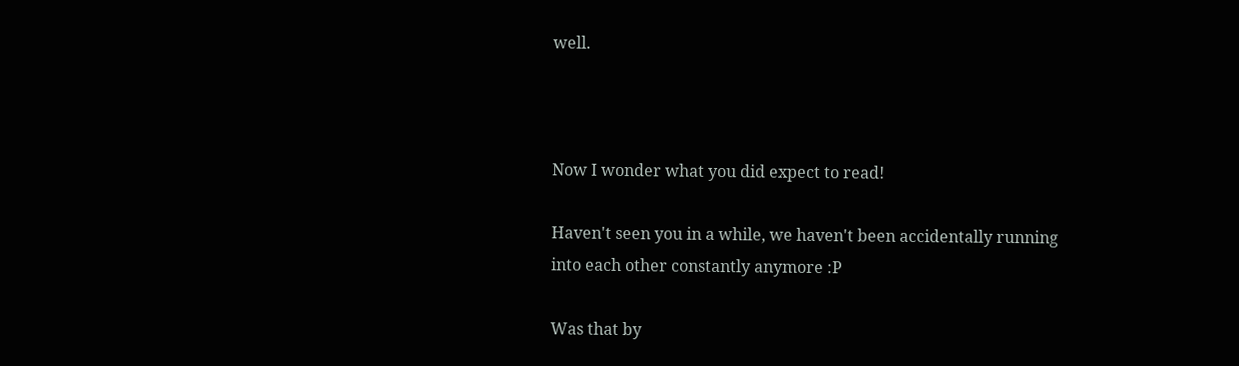well.



Now I wonder what you did expect to read!

Haven't seen you in a while, we haven't been accidentally running into each other constantly anymore :P

Was that by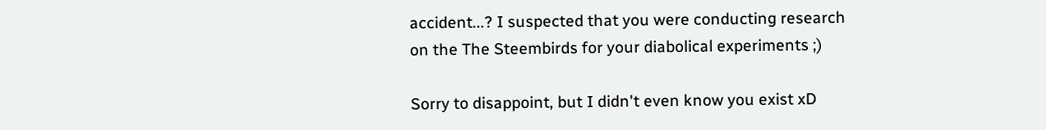accident...? I suspected that you were conducting research on the The Steembirds for your diabolical experiments ;)

Sorry to disappoint, but I didn't even know you exist xD